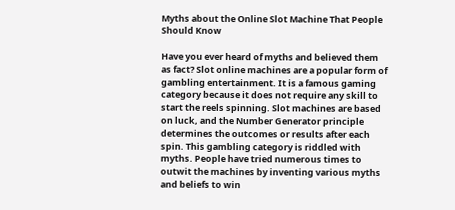Myths about the Online Slot Machine That People Should Know

Have you ever heard of myths and believed them as fact? Slot online machines are a popular form of gambling entertainment. It is a famous gaming category because it does not require any skill to start the reels spinning. Slot machines are based on luck, and the Number Generator principle determines the outcomes or results after each spin. This gambling category is riddled with myths. People have tried numerous times to outwit the machines by inventing various myths and beliefs to win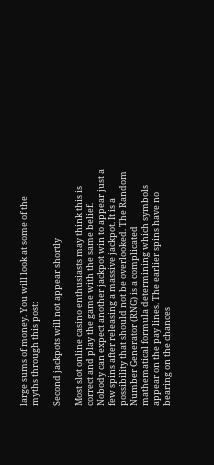large sums of money. You will look at some of the myths through this post:

Second jackpots will not appear shortly

Most slot online casino enthusiasts may think this is correct and play the game with the same belief. Nobody can expect another jackpot win to appear just a few spins after releasing a massive jackpot. It is a possibility that should not be overlooked. The Random Number Generator (RNG) is a complicated mathematical formula determining which symbols appear on the pay lines. The earlier spins have no bearing on the chances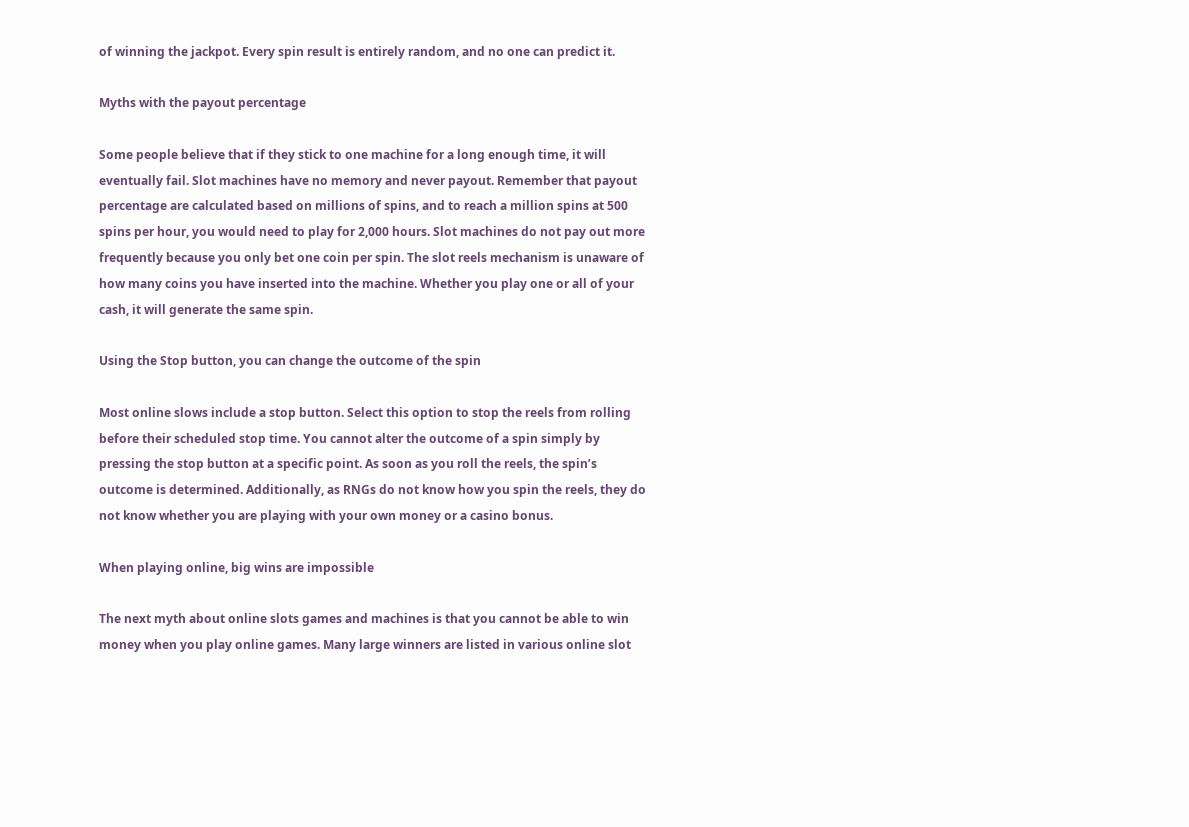of winning the jackpot. Every spin result is entirely random, and no one can predict it.

Myths with the payout percentage

Some people believe that if they stick to one machine for a long enough time, it will eventually fail. Slot machines have no memory and never payout. Remember that payout percentage are calculated based on millions of spins, and to reach a million spins at 500 spins per hour, you would need to play for 2,000 hours. Slot machines do not pay out more frequently because you only bet one coin per spin. The slot reels mechanism is unaware of how many coins you have inserted into the machine. Whether you play one or all of your cash, it will generate the same spin.

Using the Stop button, you can change the outcome of the spin

Most online slows include a stop button. Select this option to stop the reels from rolling before their scheduled stop time. You cannot alter the outcome of a spin simply by pressing the stop button at a specific point. As soon as you roll the reels, the spin’s outcome is determined. Additionally, as RNGs do not know how you spin the reels, they do not know whether you are playing with your own money or a casino bonus.

When playing online, big wins are impossible

The next myth about online slots games and machines is that you cannot be able to win money when you play online games. Many large winners are listed in various online slot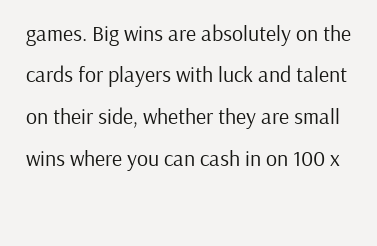games. Big wins are absolutely on the cards for players with luck and talent on their side, whether they are small wins where you can cash in on 100 x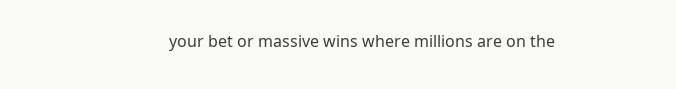your bet or massive wins where millions are on the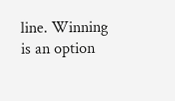line. Winning is an option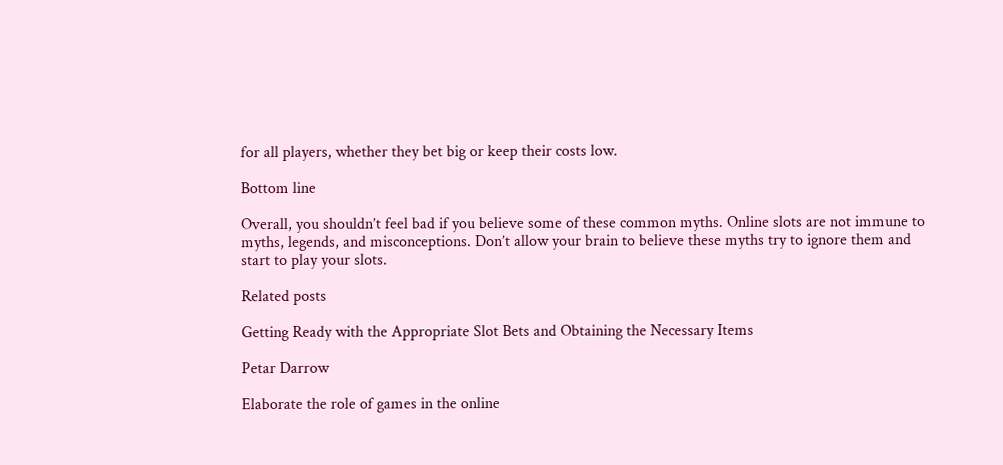for all players, whether they bet big or keep their costs low.

Bottom line

Overall, you shouldn’t feel bad if you believe some of these common myths. Online slots are not immune to myths, legends, and misconceptions. Don’t allow your brain to believe these myths try to ignore them and start to play your slots.

Related posts

Getting Ready with the Appropriate Slot Bets and Obtaining the Necessary Items

Petar Darrow

Elaborate the role of games in the online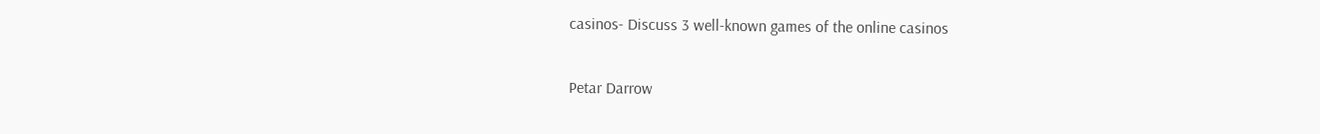casinos- Discuss 3 well-known games of the online casinos

Petar Darrow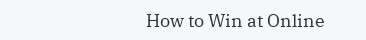How to Win at Online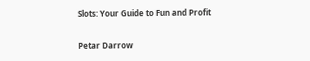Slots: Your Guide to Fun and Profit

Petar Darrow